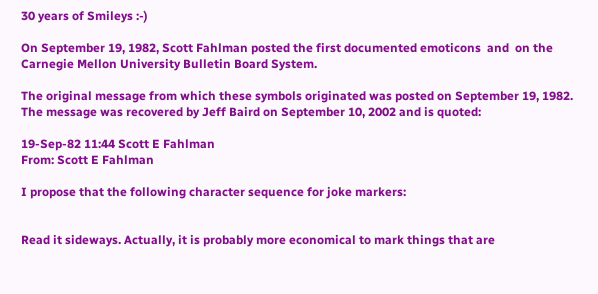30 years of Smileys :-)

On September 19, 1982, Scott Fahlman posted the first documented emoticons  and  on the Carnegie Mellon University Bulletin Board System.

The original message from which these symbols originated was posted on September 19, 1982. The message was recovered by Jeff Baird on September 10, 2002 and is quoted:

19-Sep-82 11:44 Scott E Fahlman
From: Scott E Fahlman

I propose that the following character sequence for joke markers:


Read it sideways. Actually, it is probably more economical to mark things that are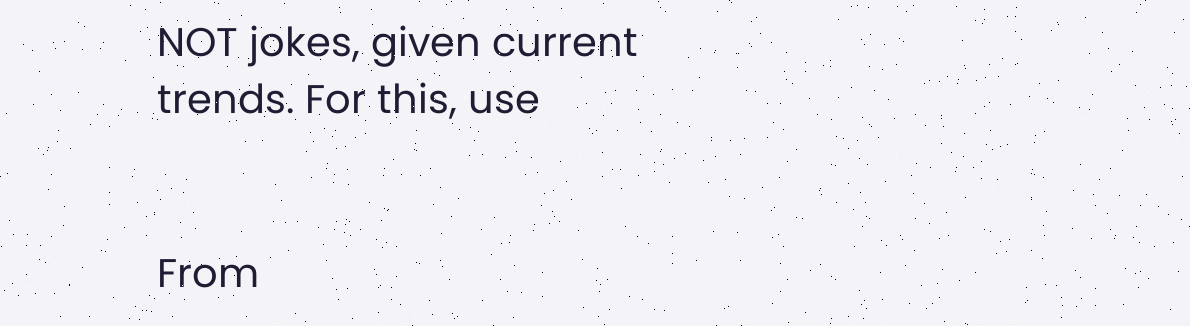NOT jokes, given current trends. For this, use


From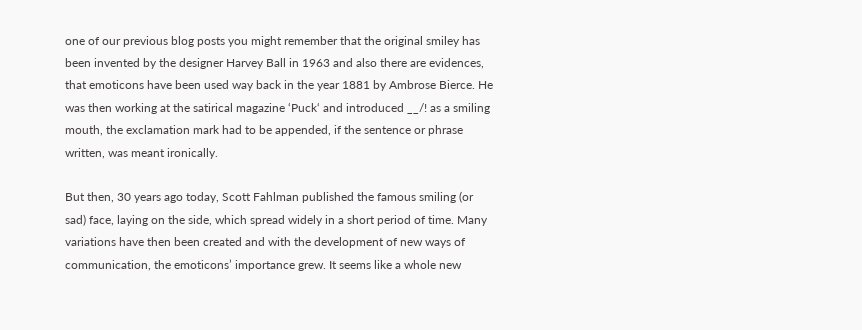one of our previous blog posts you might remember that the original smiley has been invented by the designer Harvey Ball in 1963 and also there are evidences, that emoticons have been used way back in the year 1881 by Ambrose Bierce. He was then working at the satirical magazine ‘Puck‘ and introduced __/! as a smiling mouth, the exclamation mark had to be appended, if the sentence or phrase written, was meant ironically.

But then, 30 years ago today, Scott Fahlman published the famous smiling (or sad) face, laying on the side, which spread widely in a short period of time. Many variations have then been created and with the development of new ways of communication, the emoticons’ importance grew. It seems like a whole new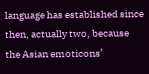language has established since then, actually two, because the Asian emoticons’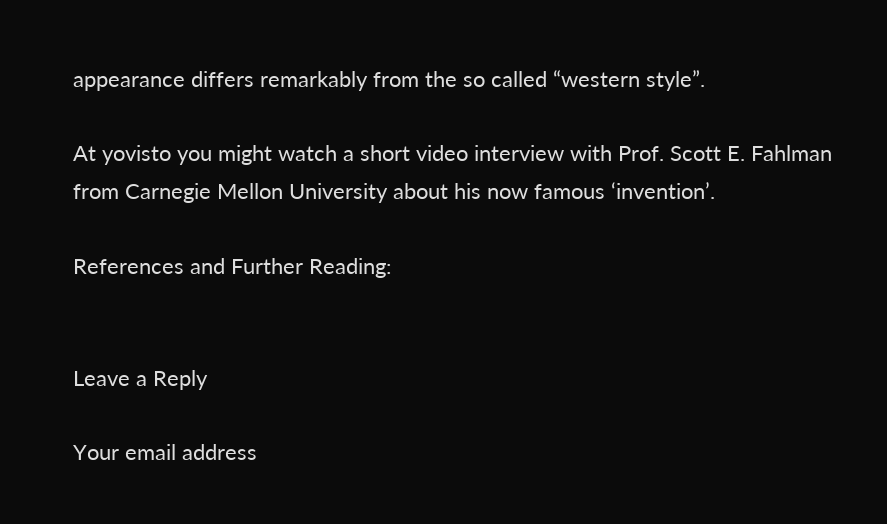appearance differs remarkably from the so called “western style”.

At yovisto you might watch a short video interview with Prof. Scott E. Fahlman from Carnegie Mellon University about his now famous ‘invention’.

References and Further Reading:


Leave a Reply

Your email address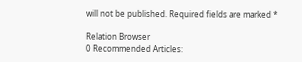will not be published. Required fields are marked *

Relation Browser
0 Recommended Articles: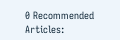0 Recommended Articles: